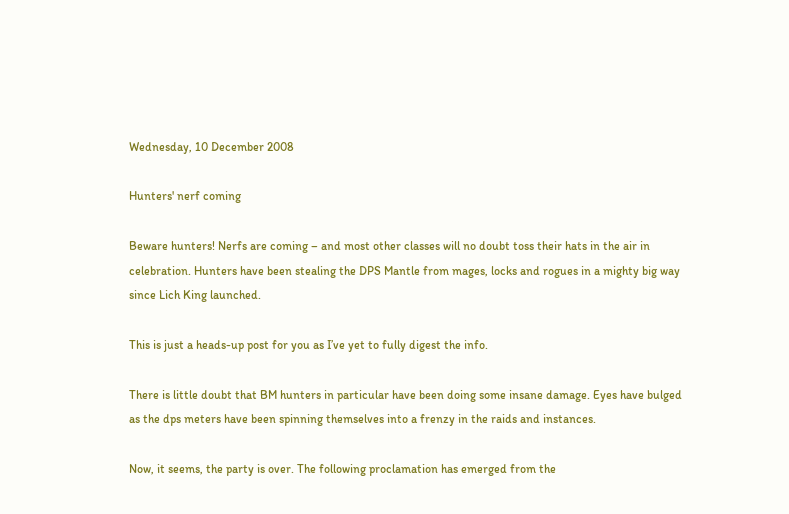Wednesday, 10 December 2008

Hunters' nerf coming

Beware hunters! Nerfs are coming – and most other classes will no doubt toss their hats in the air in celebration. Hunters have been stealing the DPS Mantle from mages, locks and rogues in a mighty big way since Lich King launched.

This is just a heads-up post for you as I’ve yet to fully digest the info.

There is little doubt that BM hunters in particular have been doing some insane damage. Eyes have bulged as the dps meters have been spinning themselves into a frenzy in the raids and instances.

Now, it seems, the party is over. The following proclamation has emerged from the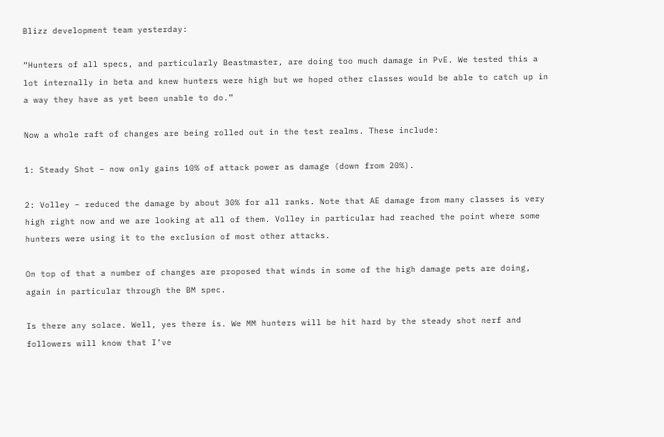Blizz development team yesterday:

“Hunters of all specs, and particularly Beastmaster, are doing too much damage in PvE. We tested this a lot internally in beta and knew hunters were high but we hoped other classes would be able to catch up in a way they have as yet been unable to do.”

Now a whole raft of changes are being rolled out in the test realms. These include:

1: Steady Shot – now only gains 10% of attack power as damage (down from 20%).

2: Volley – reduced the damage by about 30% for all ranks. Note that AE damage from many classes is very high right now and we are looking at all of them. Volley in particular had reached the point where some hunters were using it to the exclusion of most other attacks.

On top of that a number of changes are proposed that winds in some of the high damage pets are doing, again in particular through the BM spec.

Is there any solace. Well, yes there is. We MM hunters will be hit hard by the steady shot nerf and followers will know that I’ve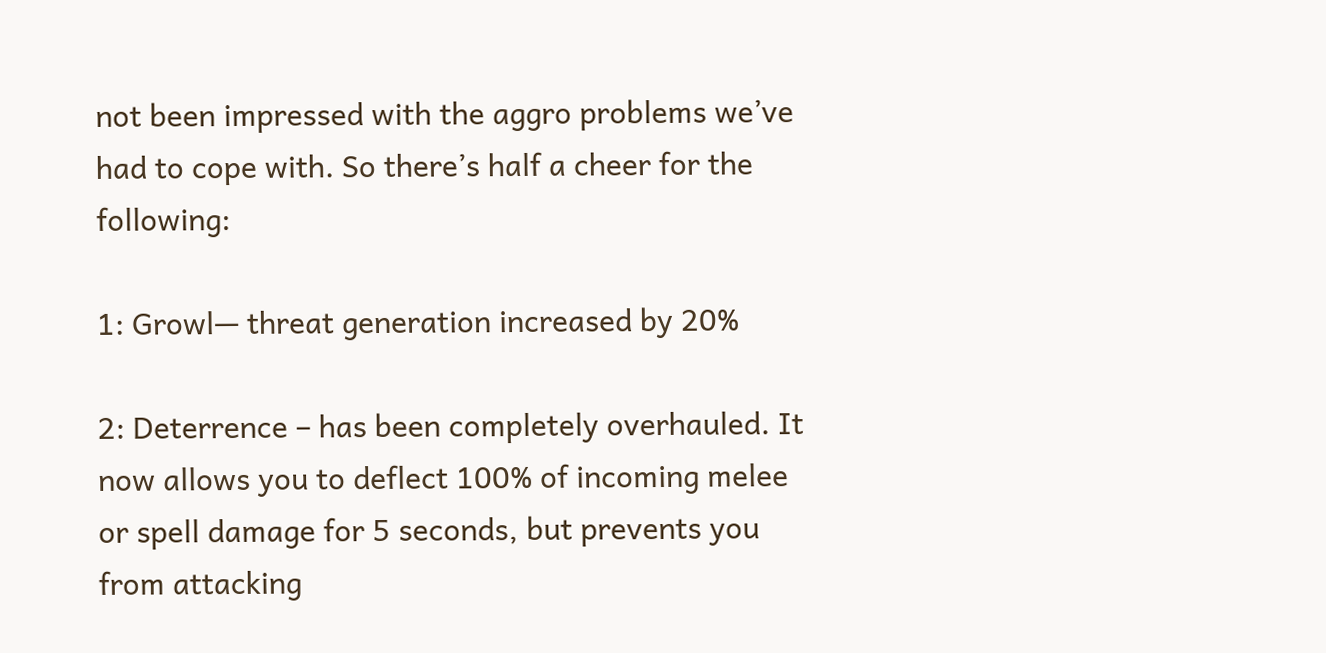not been impressed with the aggro problems we’ve had to cope with. So there’s half a cheer for the following:

1: Growl— threat generation increased by 20%

2: Deterrence – has been completely overhauled. It now allows you to deflect 100% of incoming melee or spell damage for 5 seconds, but prevents you from attacking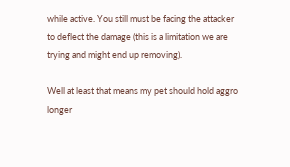while active. You still must be facing the attacker to deflect the damage (this is a limitation we are trying and might end up removing).

Well at least that means my pet should hold aggro longer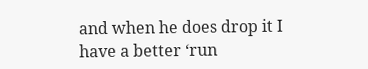and when he does drop it I have a better ‘run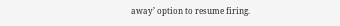away’ option to resume firing.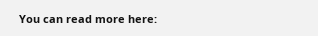You can read more here: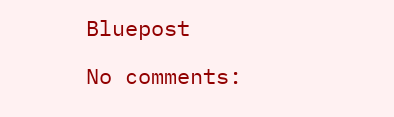Bluepost

No comments: